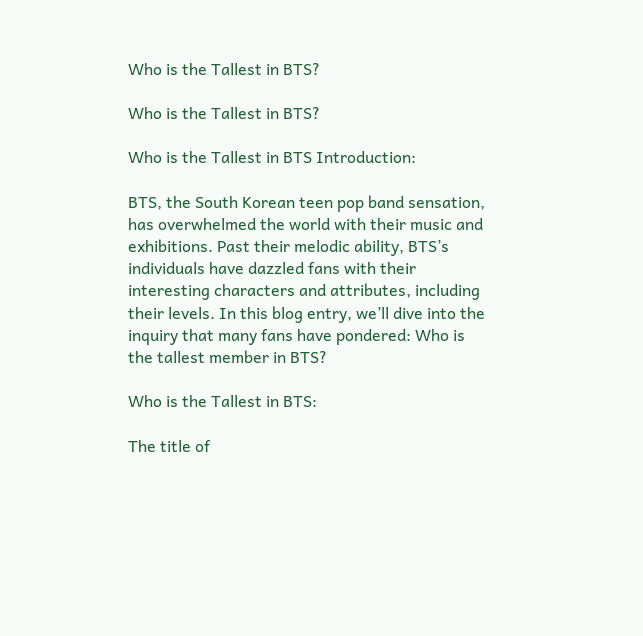Who is the Tallest in BTS?

Who is the Tallest in BTS?

Who is the Tallest in BTS Introduction:

BTS, the South Korean teen pop band sensation, has overwhelmed the world with their music and exhibitions. Past their melodic ability, BTS’s individuals have dazzled fans with their interesting characters and attributes, including their levels. In this blog entry, we’ll dive into the inquiry that many fans have pondered: Who is the tallest member in BTS?

Who is the Tallest in BTS:

The title of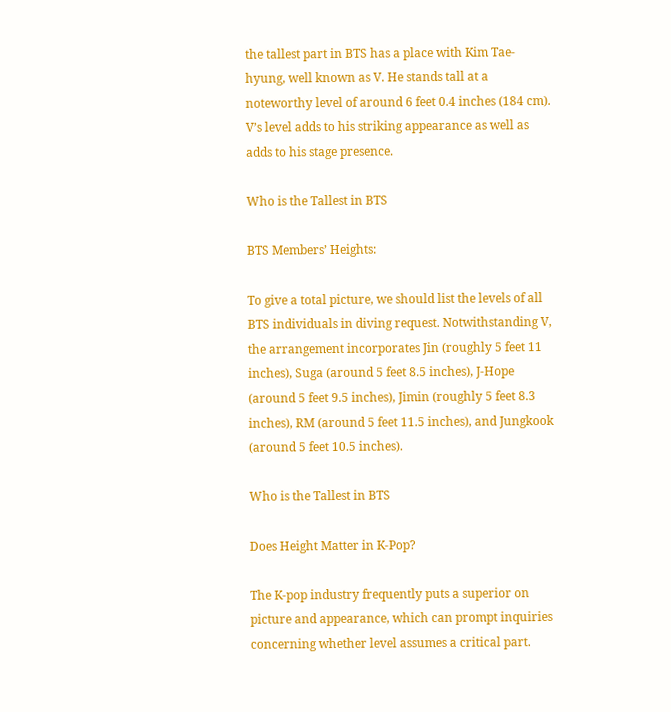the tallest part in BTS has a place with Kim Tae-hyung, well known as V. He stands tall at a noteworthy level of around 6 feet 0.4 inches (184 cm). V’s level adds to his striking appearance as well as adds to his stage presence.

Who is the Tallest in BTS

BTS Members’ Heights:

To give a total picture, we should list the levels of all BTS individuals in diving request. Notwithstanding V, the arrangement incorporates Jin (roughly 5 feet 11 inches), Suga (around 5 feet 8.5 inches), J-Hope (around 5 feet 9.5 inches), Jimin (roughly 5 feet 8.3 inches), RM (around 5 feet 11.5 inches), and Jungkook (around 5 feet 10.5 inches).

Who is the Tallest in BTS

Does Height Matter in K-Pop?

The K-pop industry frequently puts a superior on picture and appearance, which can prompt inquiries concerning whether level assumes a critical part.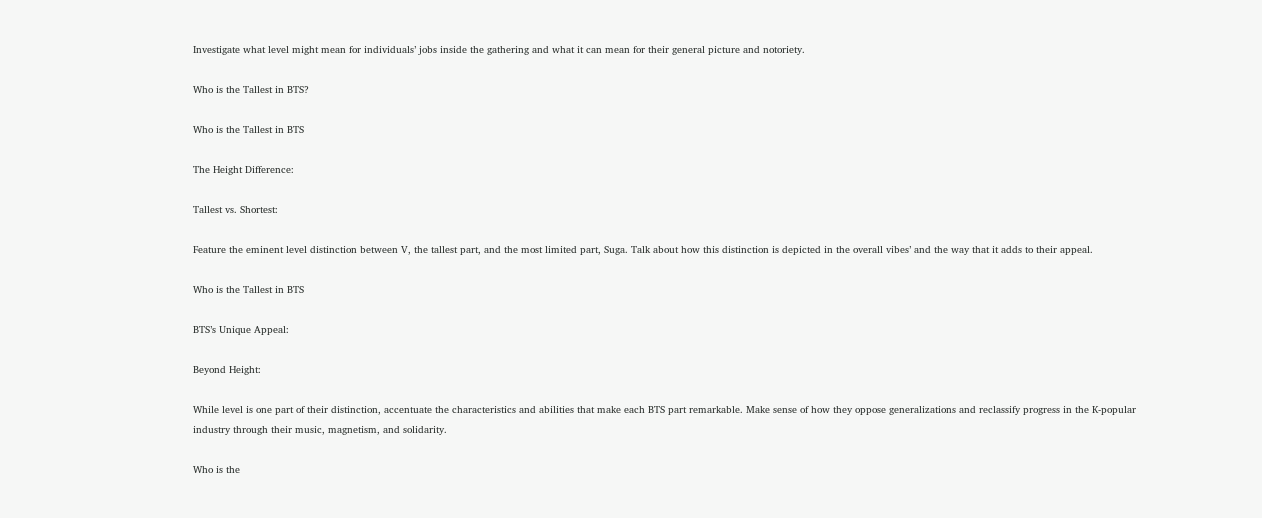Investigate what level might mean for individuals’ jobs inside the gathering and what it can mean for their general picture and notoriety.

Who is the Tallest in BTS?

Who is the Tallest in BTS

The Height Difference:

Tallest vs. Shortest:

Feature the eminent level distinction between V, the tallest part, and the most limited part, Suga. Talk about how this distinction is depicted in the overall vibes’ and the way that it adds to their appeal.

Who is the Tallest in BTS

BTS’s Unique Appeal:

Beyond Height:

While level is one part of their distinction, accentuate the characteristics and abilities that make each BTS part remarkable. Make sense of how they oppose generalizations and reclassify progress in the K-popular industry through their music, magnetism, and solidarity.

Who is the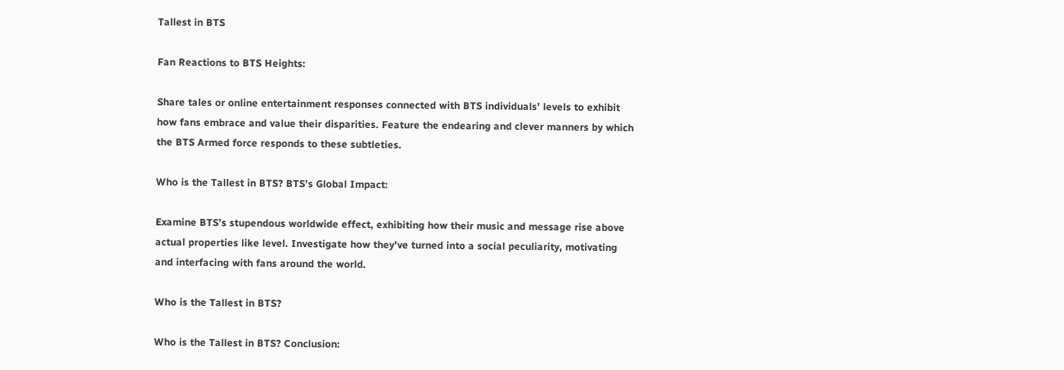Tallest in BTS

Fan Reactions to BTS Heights:

Share tales or online entertainment responses connected with BTS individuals’ levels to exhibit how fans embrace and value their disparities. Feature the endearing and clever manners by which the BTS Armed force responds to these subtleties.

Who is the Tallest in BTS? BTS’s Global Impact:

Examine BTS’s stupendous worldwide effect, exhibiting how their music and message rise above actual properties like level. Investigate how they’ve turned into a social peculiarity, motivating and interfacing with fans around the world.

Who is the Tallest in BTS?

Who is the Tallest in BTS? Conclusion: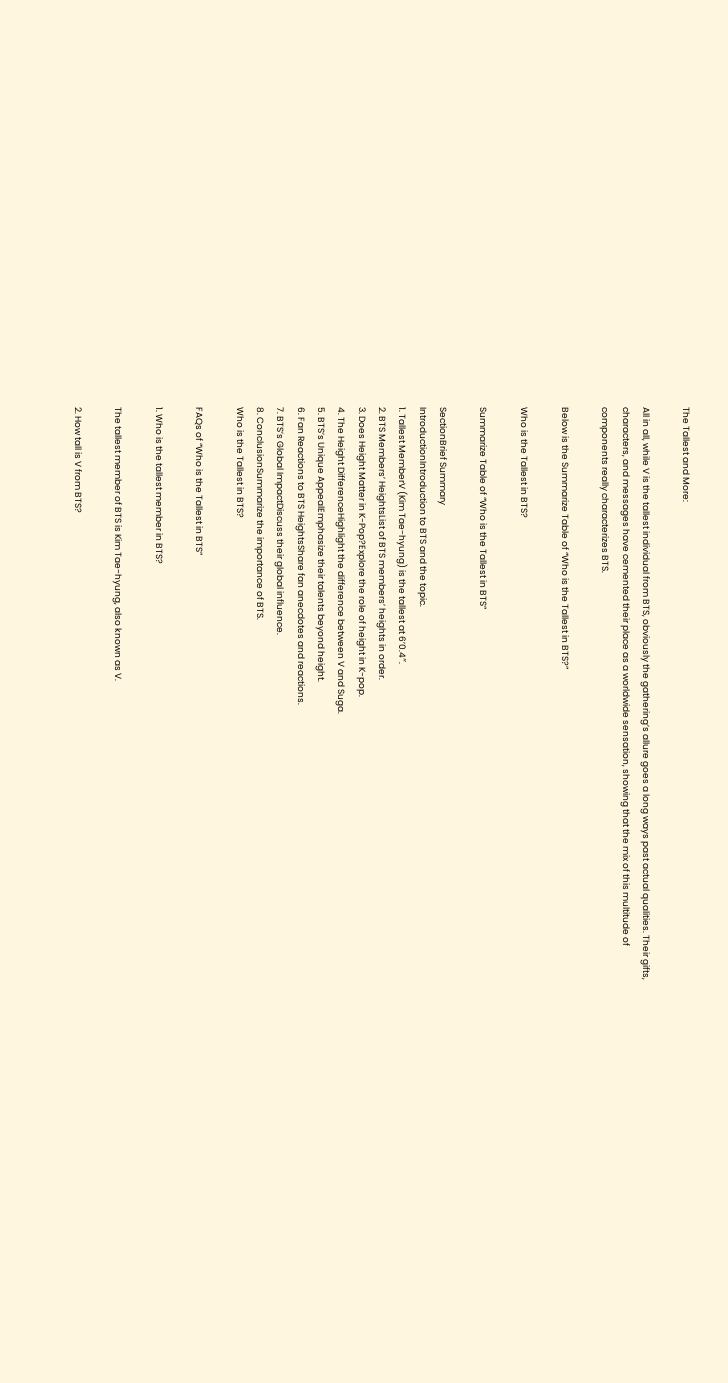The Tallest and More:

All in all, while V is the tallest individual from BTS, obviously the gathering’s allure goes a long ways past actual qualities. Their gifts, characters, and messages have cemented their place as a worldwide sensation, showing that the mix of this multitude of components really characterizes BTS.

Below is the Summarize Table of “Who is the Tallest in BTS?”

Who is the Tallest in BTS?

Summarize Table of “Who is the Tallest in BTS”

SectionBrief Summary
IntroductionIntroduction to BTS and the topic.
1. Tallest MemberV (Kim Tae-hyung) is the tallest at 6’0.4″.
2. BTS Members’ HeightsList of BTS members’ heights in order.
3. Does Height Matter in K-Pop?Explore the role of height in K-pop.
4. The Height DifferenceHighlight the difference between V and Suga.
5. BTS’s Unique AppealEmphasize their talents beyond height.
6. Fan Reactions to BTS HeightsShare fan anecdotes and reactions.
7. BTS’s Global ImpactDiscuss their global influence.
8. ConclusionSummarize the importance of BTS.
Who is the Tallest in BTS?

FAQs of “Who is the Tallest in BTS”

1. Who is the tallest member in BTS?

The tallest member of BTS is Kim Tae-hyung, also known as V.

2. How tall is V from BTS?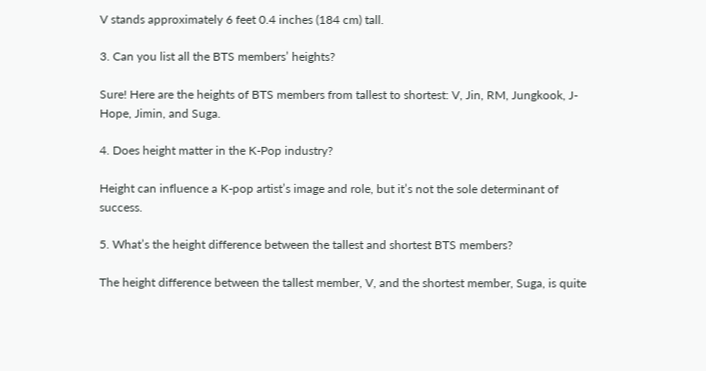V stands approximately 6 feet 0.4 inches (184 cm) tall.

3. Can you list all the BTS members’ heights?

Sure! Here are the heights of BTS members from tallest to shortest: V, Jin, RM, Jungkook, J-Hope, Jimin, and Suga.

4. Does height matter in the K-Pop industry?

Height can influence a K-pop artist’s image and role, but it’s not the sole determinant of success.

5. What’s the height difference between the tallest and shortest BTS members?

The height difference between the tallest member, V, and the shortest member, Suga, is quite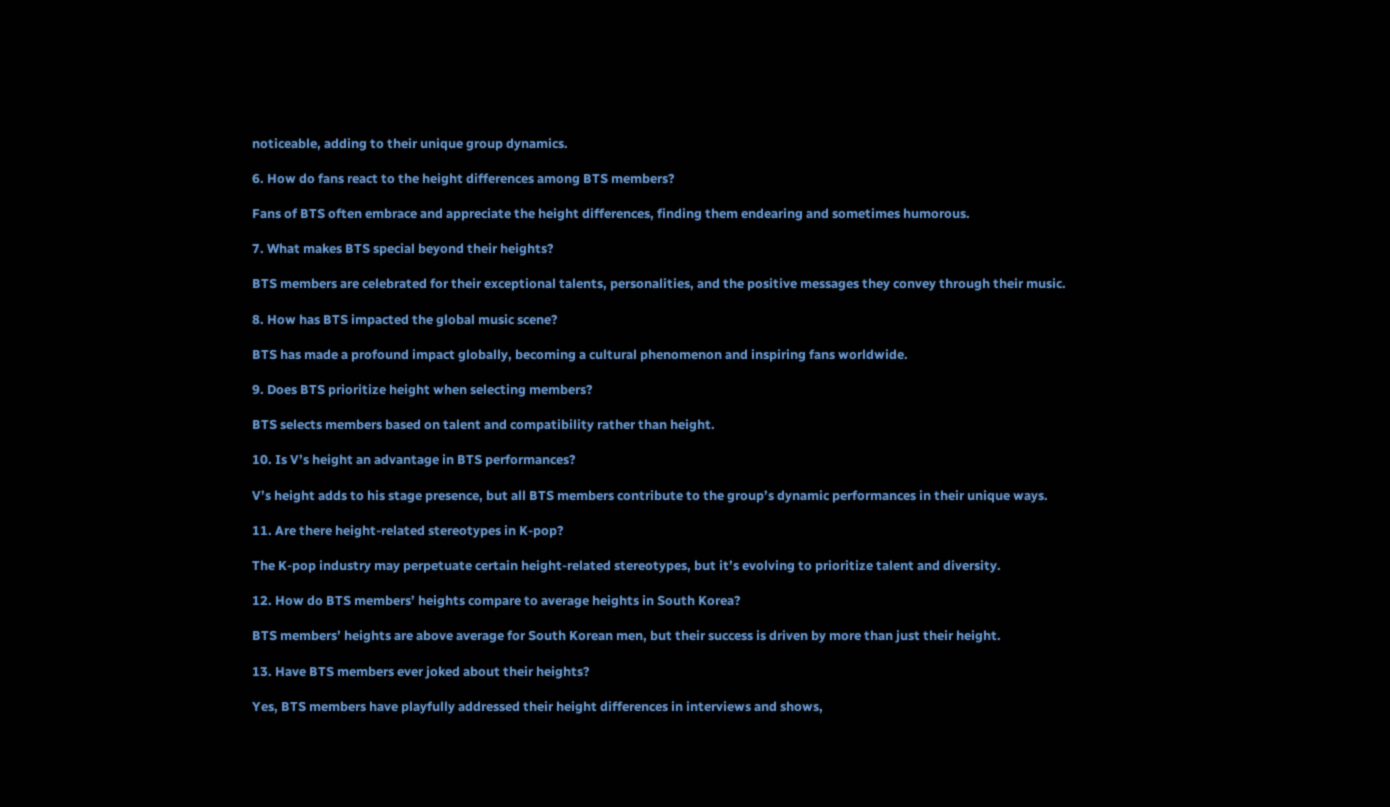noticeable, adding to their unique group dynamics.

6. How do fans react to the height differences among BTS members?

Fans of BTS often embrace and appreciate the height differences, finding them endearing and sometimes humorous.

7. What makes BTS special beyond their heights?

BTS members are celebrated for their exceptional talents, personalities, and the positive messages they convey through their music.

8. How has BTS impacted the global music scene?

BTS has made a profound impact globally, becoming a cultural phenomenon and inspiring fans worldwide.

9. Does BTS prioritize height when selecting members?

BTS selects members based on talent and compatibility rather than height.

10. Is V’s height an advantage in BTS performances?

V’s height adds to his stage presence, but all BTS members contribute to the group’s dynamic performances in their unique ways.

11. Are there height-related stereotypes in K-pop?

The K-pop industry may perpetuate certain height-related stereotypes, but it’s evolving to prioritize talent and diversity.

12. How do BTS members’ heights compare to average heights in South Korea?

BTS members’ heights are above average for South Korean men, but their success is driven by more than just their height.

13. Have BTS members ever joked about their heights?

Yes, BTS members have playfully addressed their height differences in interviews and shows,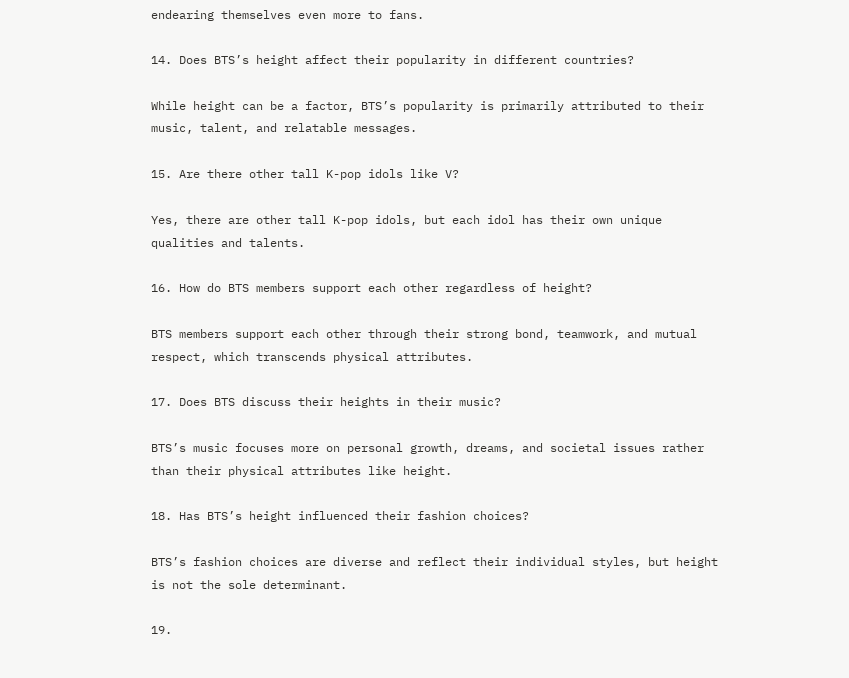endearing themselves even more to fans.

14. Does BTS’s height affect their popularity in different countries?

While height can be a factor, BTS’s popularity is primarily attributed to their music, talent, and relatable messages.

15. Are there other tall K-pop idols like V?

Yes, there are other tall K-pop idols, but each idol has their own unique qualities and talents.

16. How do BTS members support each other regardless of height?

BTS members support each other through their strong bond, teamwork, and mutual respect, which transcends physical attributes.

17. Does BTS discuss their heights in their music?

BTS’s music focuses more on personal growth, dreams, and societal issues rather than their physical attributes like height.

18. Has BTS’s height influenced their fashion choices?

BTS’s fashion choices are diverse and reflect their individual styles, but height is not the sole determinant.

19.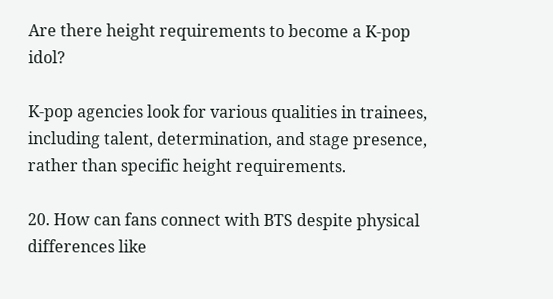Are there height requirements to become a K-pop idol?

K-pop agencies look for various qualities in trainees, including talent, determination, and stage presence, rather than specific height requirements.

20. How can fans connect with BTS despite physical differences like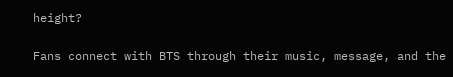height?

Fans connect with BTS through their music, message, and the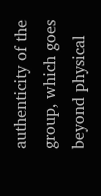authenticity of the group, which goes beyond physical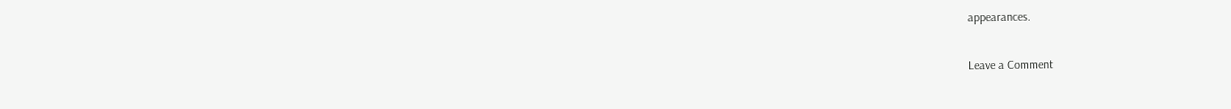appearances.

Leave a Comment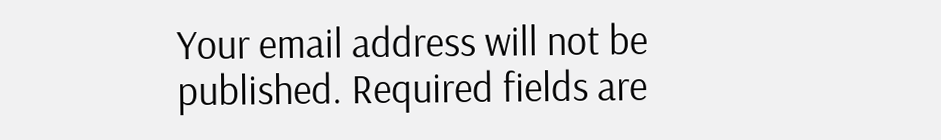Your email address will not be published. Required fields are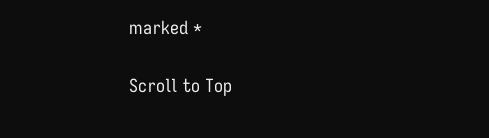marked *

Scroll to Top